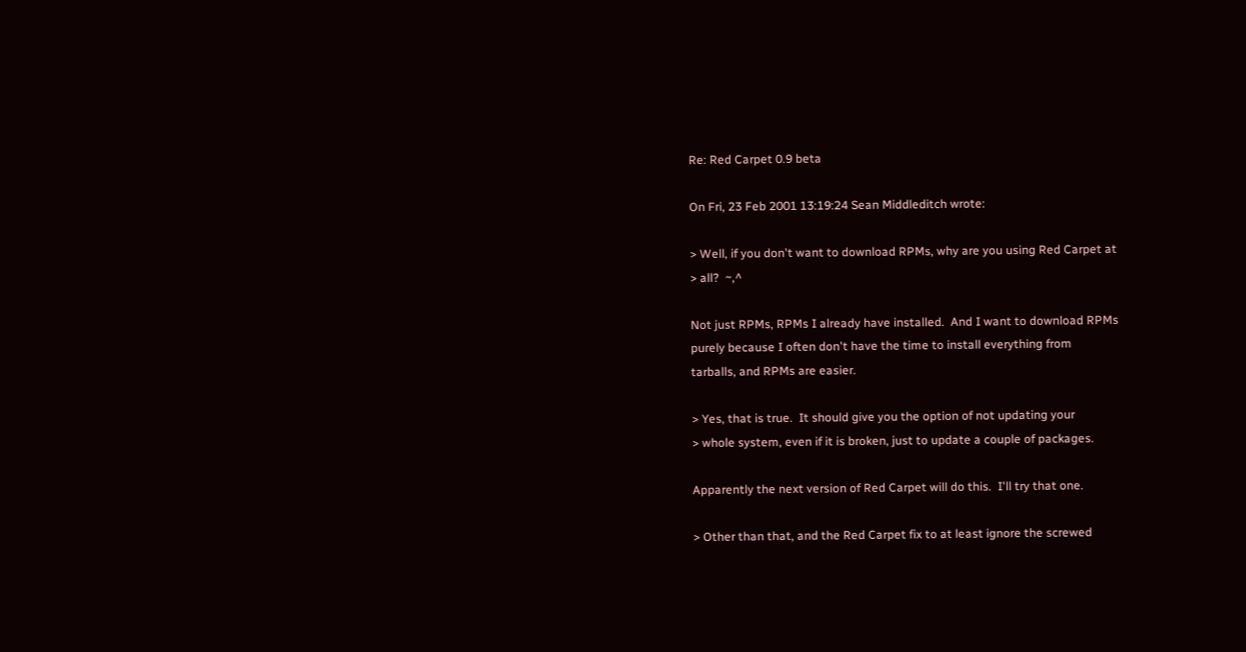Re: Red Carpet 0.9 beta

On Fri, 23 Feb 2001 13:19:24 Sean Middleditch wrote:

> Well, if you don't want to download RPMs, why are you using Red Carpet at
> all?  ~,^

Not just RPMs, RPMs I already have installed.  And I want to download RPMs
purely because I often don't have the time to install everything from
tarballs, and RPMs are easier.

> Yes, that is true.  It should give you the option of not updating your
> whole system, even if it is broken, just to update a couple of packages.

Apparently the next version of Red Carpet will do this.  I'll try that one.

> Other than that, and the Red Carpet fix to at least ignore the screwed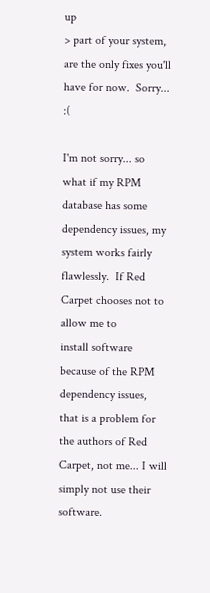up
> part of your system, are the only fixes you'll have for now.  Sorry... :(

I'm not sorry... so what if my RPM database has some dependency issues, my
system works fairly flawlessly.  If Red Carpet chooses not to allow me to
install software because of the RPM dependency issues, that is a problem for
the authors of Red Carpet, not me... I will simply not use their software.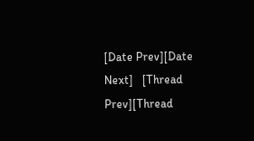[Date Prev][Date Next]   [Thread Prev][Thread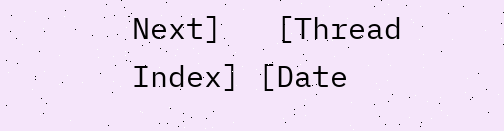Next]   [Thread Index] [Date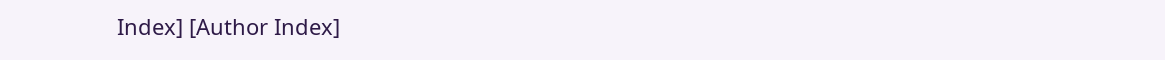Index] [Author Index]